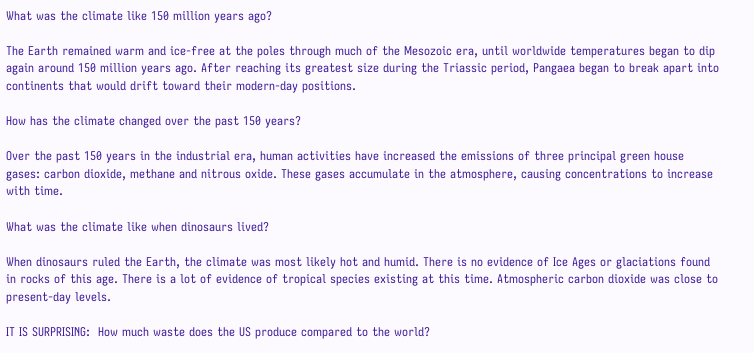What was the climate like 150 million years ago?

The Earth remained warm and ice-free at the poles through much of the Mesozoic era, until worldwide temperatures began to dip again around 150 million years ago. After reaching its greatest size during the Triassic period, Pangaea began to break apart into continents that would drift toward their modern-day positions.

How has the climate changed over the past 150 years?

Over the past 150 years in the industrial era, human activities have increased the emissions of three principal green house gases: carbon dioxide, methane and nitrous oxide. These gases accumulate in the atmosphere, causing concentrations to increase with time.

What was the climate like when dinosaurs lived?

When dinosaurs ruled the Earth, the climate was most likely hot and humid. There is no evidence of Ice Ages or glaciations found in rocks of this age. There is a lot of evidence of tropical species existing at this time. Atmospheric carbon dioxide was close to present-day levels.

IT IS SURPRISING:  How much waste does the US produce compared to the world?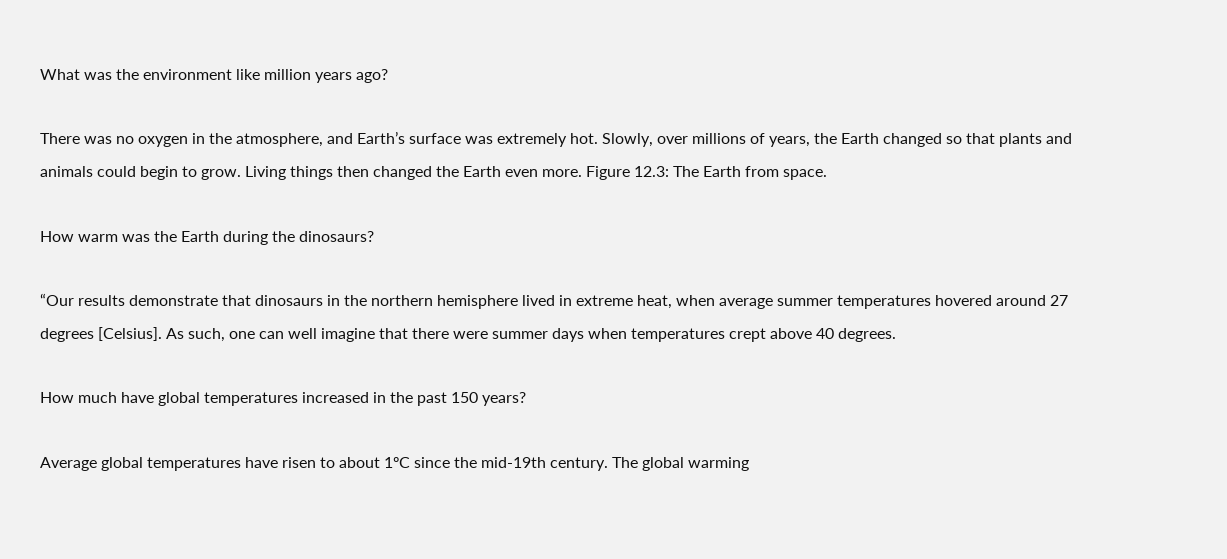What was the environment like million years ago?

There was no oxygen in the atmosphere, and Earth’s surface was extremely hot. Slowly, over millions of years, the Earth changed so that plants and animals could begin to grow. Living things then changed the Earth even more. Figure 12.3: The Earth from space.

How warm was the Earth during the dinosaurs?

“Our results demonstrate that dinosaurs in the northern hemisphere lived in extreme heat, when average summer temperatures hovered around 27 degrees [Celsius]. As such, one can well imagine that there were summer days when temperatures crept above 40 degrees.

How much have global temperatures increased in the past 150 years?

Average global temperatures have risen to about 1ºC since the mid-19th century. The global warming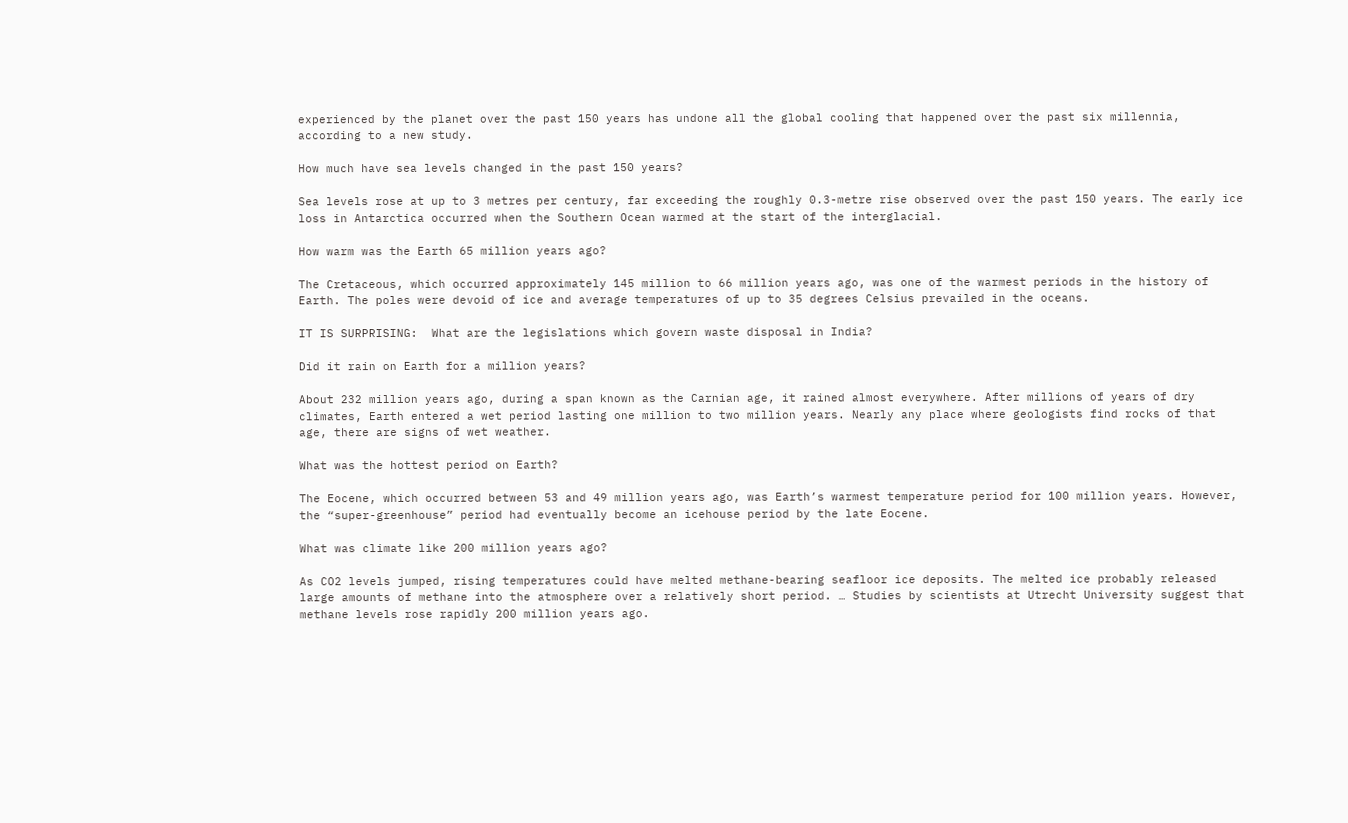experienced by the planet over the past 150 years has undone all the global cooling that happened over the past six millennia, according to a new study.

How much have sea levels changed in the past 150 years?

Sea levels rose at up to 3 metres per century, far exceeding the roughly 0.3-metre rise observed over the past 150 years. The early ice loss in Antarctica occurred when the Southern Ocean warmed at the start of the interglacial.

How warm was the Earth 65 million years ago?

The Cretaceous, which occurred approximately 145 million to 66 million years ago, was one of the warmest periods in the history of Earth. The poles were devoid of ice and average temperatures of up to 35 degrees Celsius prevailed in the oceans.

IT IS SURPRISING:  What are the legislations which govern waste disposal in India?

Did it rain on Earth for a million years?

About 232 million years ago, during a span known as the Carnian age, it rained almost everywhere. After millions of years of dry climates, Earth entered a wet period lasting one million to two million years. Nearly any place where geologists find rocks of that age, there are signs of wet weather.

What was the hottest period on Earth?

The Eocene, which occurred between 53 and 49 million years ago, was Earth’s warmest temperature period for 100 million years. However, the “super-greenhouse” period had eventually become an icehouse period by the late Eocene.

What was climate like 200 million years ago?

As CO2 levels jumped, rising temperatures could have melted methane-bearing seafloor ice deposits. The melted ice probably released large amounts of methane into the atmosphere over a relatively short period. … Studies by scientists at Utrecht University suggest that methane levels rose rapidly 200 million years ago.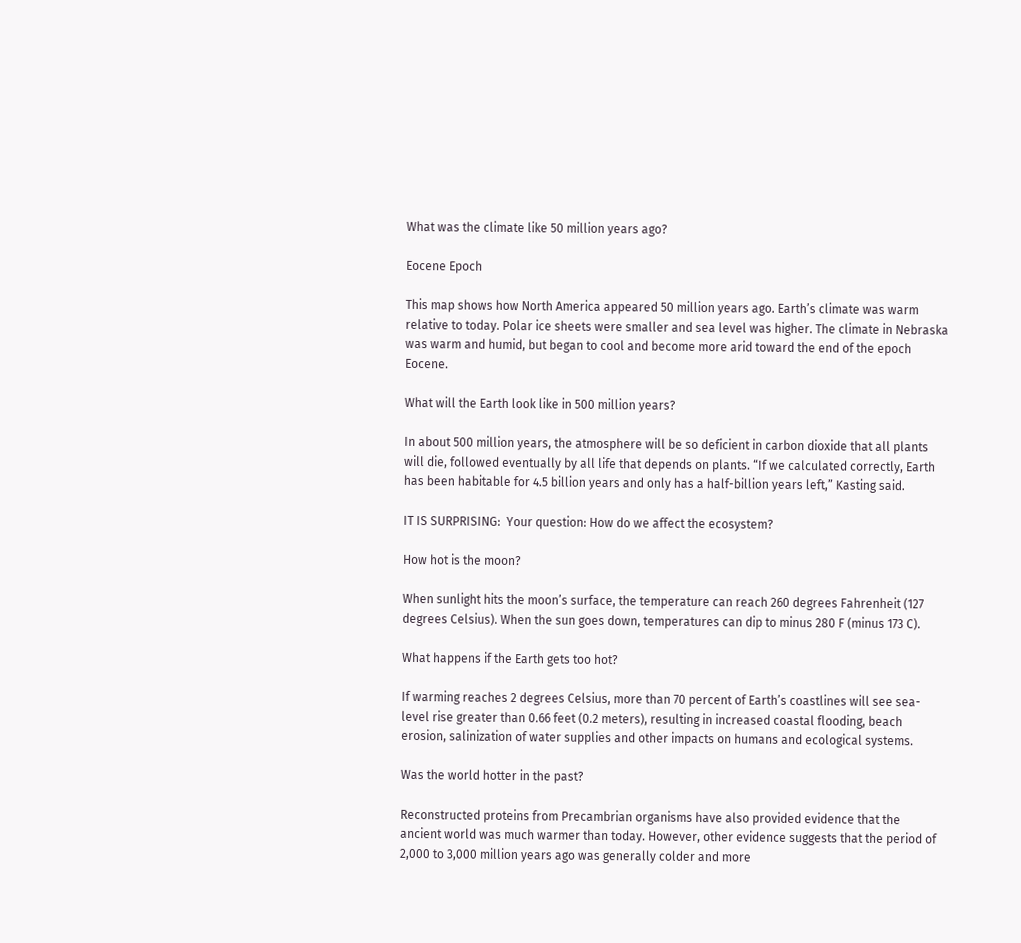What was the climate like 50 million years ago?

Eocene Epoch

This map shows how North America appeared 50 million years ago. Earth’s climate was warm relative to today. Polar ice sheets were smaller and sea level was higher. The climate in Nebraska was warm and humid, but began to cool and become more arid toward the end of the epoch Eocene.

What will the Earth look like in 500 million years?

In about 500 million years, the atmosphere will be so deficient in carbon dioxide that all plants will die, followed eventually by all life that depends on plants. “If we calculated correctly, Earth has been habitable for 4.5 billion years and only has a half-billion years left,” Kasting said.

IT IS SURPRISING:  Your question: How do we affect the ecosystem?

How hot is the moon?

When sunlight hits the moon’s surface, the temperature can reach 260 degrees Fahrenheit (127 degrees Celsius). When the sun goes down, temperatures can dip to minus 280 F (minus 173 C).

What happens if the Earth gets too hot?

If warming reaches 2 degrees Celsius, more than 70 percent of Earth’s coastlines will see sea-level rise greater than 0.66 feet (0.2 meters), resulting in increased coastal flooding, beach erosion, salinization of water supplies and other impacts on humans and ecological systems.

Was the world hotter in the past?

Reconstructed proteins from Precambrian organisms have also provided evidence that the ancient world was much warmer than today. However, other evidence suggests that the period of 2,000 to 3,000 million years ago was generally colder and more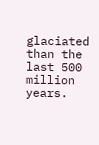glaciated than the last 500 million years.